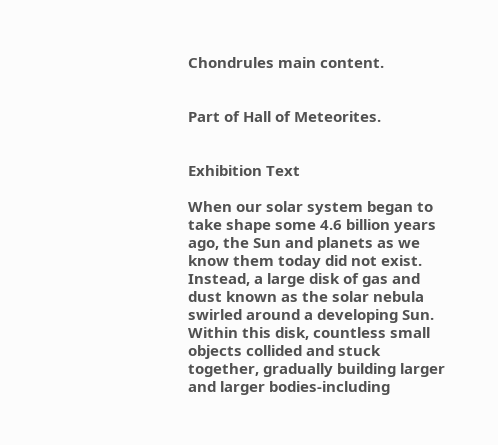Chondrules main content.


Part of Hall of Meteorites.


Exhibition Text

When our solar system began to take shape some 4.6 billion years ago, the Sun and planets as we know them today did not exist. Instead, a large disk of gas and dust known as the solar nebula swirled around a developing Sun. Within this disk, countless small objects collided and stuck together, gradually building larger and larger bodies-including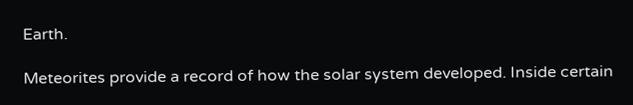Earth.

Meteorites provide a record of how the solar system developed. Inside certain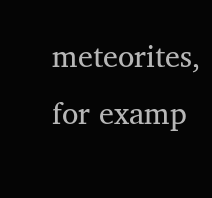meteorites, for examp